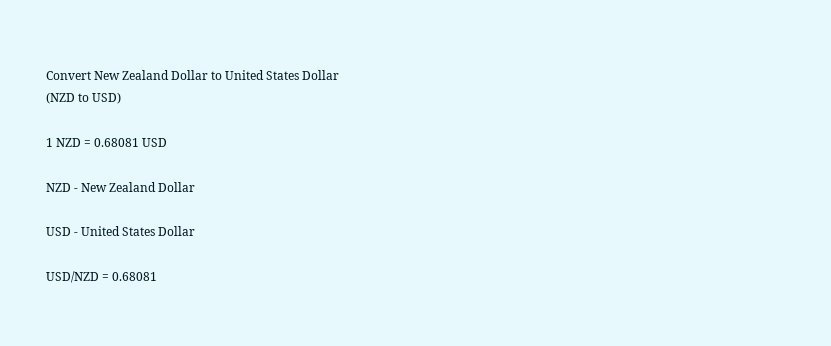Convert New Zealand Dollar to United States Dollar
(NZD to USD)

1 NZD = 0.68081 USD

NZD - New Zealand Dollar

USD - United States Dollar

USD/NZD = 0.68081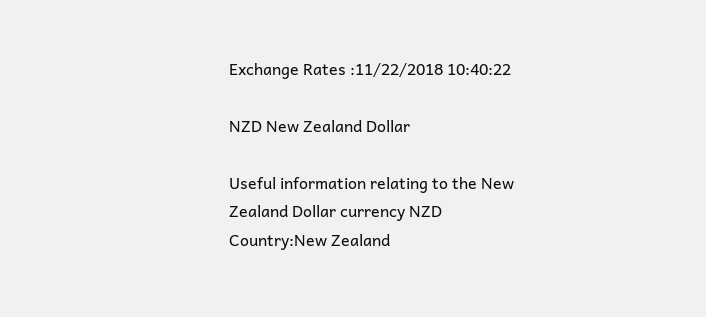Exchange Rates :11/22/2018 10:40:22

NZD New Zealand Dollar

Useful information relating to the New Zealand Dollar currency NZD
Country:New Zealand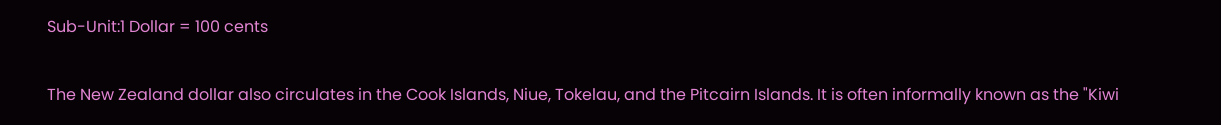Sub-Unit:1 Dollar = 100 cents

The New Zealand dollar also circulates in the Cook Islands, Niue, Tokelau, and the Pitcairn Islands. It is often informally known as the "Kiwi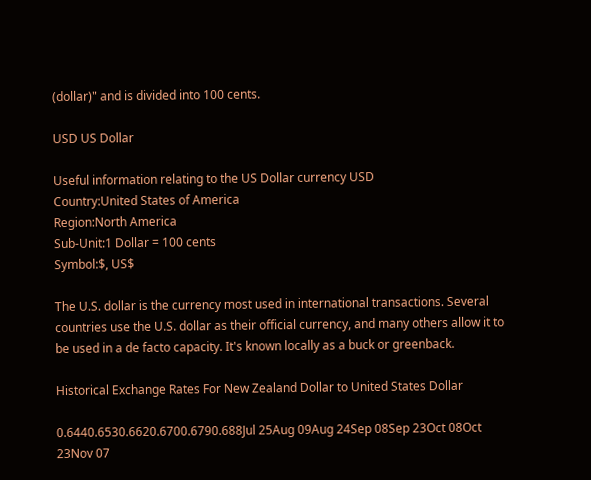(dollar)" and is divided into 100 cents.

USD US Dollar

Useful information relating to the US Dollar currency USD
Country:United States of America
Region:North America
Sub-Unit:1 Dollar = 100 cents
Symbol:$, US$

The U.S. dollar is the currency most used in international transactions. Several countries use the U.S. dollar as their official currency, and many others allow it to be used in a de facto capacity. It's known locally as a buck or greenback.

Historical Exchange Rates For New Zealand Dollar to United States Dollar

0.6440.6530.6620.6700.6790.688Jul 25Aug 09Aug 24Sep 08Sep 23Oct 08Oct 23Nov 07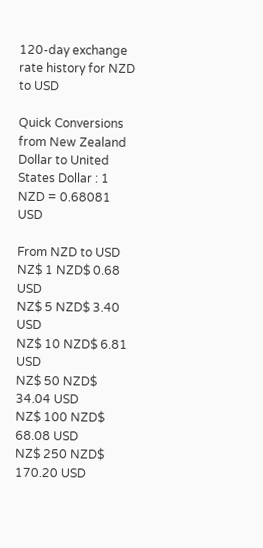120-day exchange rate history for NZD to USD

Quick Conversions from New Zealand Dollar to United States Dollar : 1 NZD = 0.68081 USD

From NZD to USD
NZ$ 1 NZD$ 0.68 USD
NZ$ 5 NZD$ 3.40 USD
NZ$ 10 NZD$ 6.81 USD
NZ$ 50 NZD$ 34.04 USD
NZ$ 100 NZD$ 68.08 USD
NZ$ 250 NZD$ 170.20 USD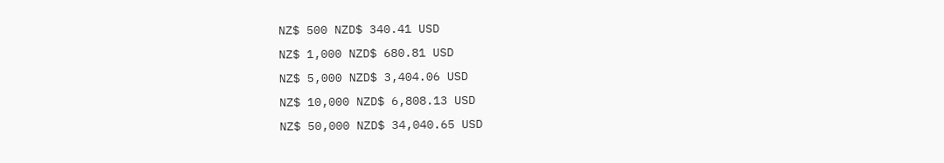NZ$ 500 NZD$ 340.41 USD
NZ$ 1,000 NZD$ 680.81 USD
NZ$ 5,000 NZD$ 3,404.06 USD
NZ$ 10,000 NZD$ 6,808.13 USD
NZ$ 50,000 NZD$ 34,040.65 USD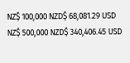NZ$ 100,000 NZD$ 68,081.29 USD
NZ$ 500,000 NZD$ 340,406.45 USD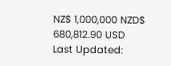NZ$ 1,000,000 NZD$ 680,812.90 USD
Last Updated: